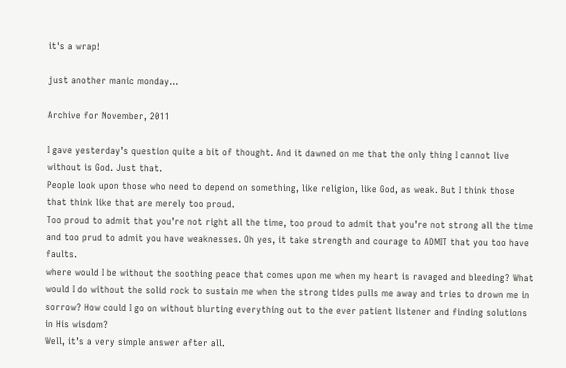it's a wrap!

just another manic monday…

Archive for November, 2011

I gave yesterday’s question quite a bit of thought. And it dawned on me that the only thing I cannot live without is God. Just that.
People look upon those who need to depend on something, like religion, like God, as weak. But I think those that think like that are merely too proud.
Too proud to admit that you’re not right all the time, too proud to admit that you’re not strong all the time and too prud to admit you have weaknesses. Oh yes, it take strength and courage to ADMIT that you too have faults.
where would I be without the soothing peace that comes upon me when my heart is ravaged and bleeding? What would I do without the solid rock to sustain me when the strong tides pulls me away and tries to drown me in sorrow? How could I go on without blurting everything out to the ever patient listener and finding solutions in His wisdom?
Well, it’s a very simple answer after all.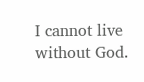I cannot live without God.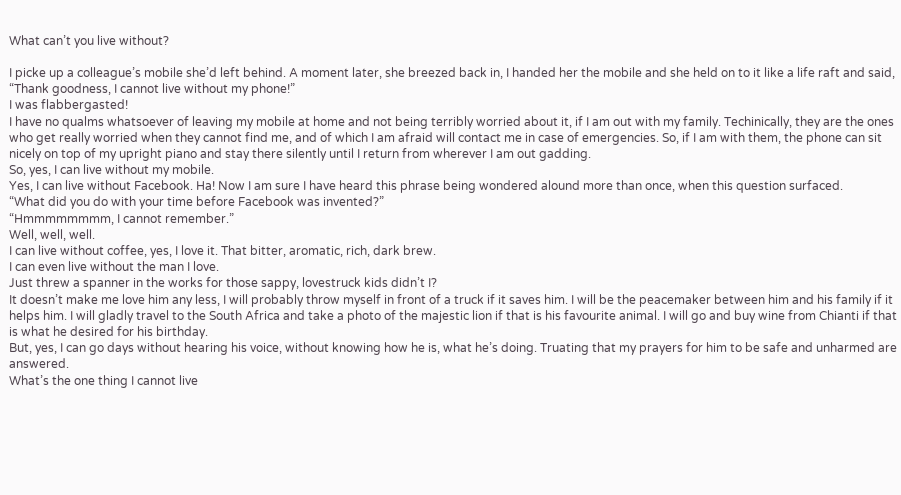What can’t you live without?

I picke up a colleague’s mobile she’d left behind. A moment later, she breezed back in, I handed her the mobile and she held on to it like a life raft and said, “Thank goodness, I cannot live without my phone!”
I was flabbergasted!
I have no qualms whatsoever of leaving my mobile at home and not being terribly worried about it, if I am out with my family. Techinically, they are the ones who get really worried when they cannot find me, and of which I am afraid will contact me in case of emergencies. So, if I am with them, the phone can sit nicely on top of my upright piano and stay there silently until I return from wherever I am out gadding.
So, yes, I can live without my mobile.
Yes, I can live without Facebook. Ha! Now I am sure I have heard this phrase being wondered alound more than once, when this question surfaced.
“What did you do with your time before Facebook was invented?”
“Hmmmmmmmm, I cannot remember.”
Well, well, well.
I can live without coffee, yes, I love it. That bitter, aromatic, rich, dark brew.
I can even live without the man I love.
Just threw a spanner in the works for those sappy, lovestruck kids didn’t I?
It doesn’t make me love him any less, I will probably throw myself in front of a truck if it saves him. I will be the peacemaker between him and his family if it helps him. I will gladly travel to the South Africa and take a photo of the majestic lion if that is his favourite animal. I will go and buy wine from Chianti if that is what he desired for his birthday.
But, yes, I can go days without hearing his voice, without knowing how he is, what he’s doing. Truating that my prayers for him to be safe and unharmed are answered.
What’s the one thing I cannot live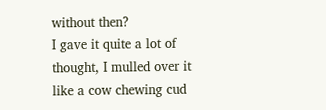without then?
I gave it quite a lot of thought, I mulled over it like a cow chewing cud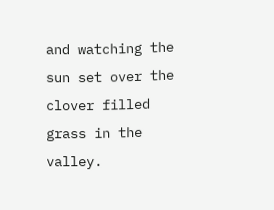and watching the sun set over the clover filled grass in the valley.